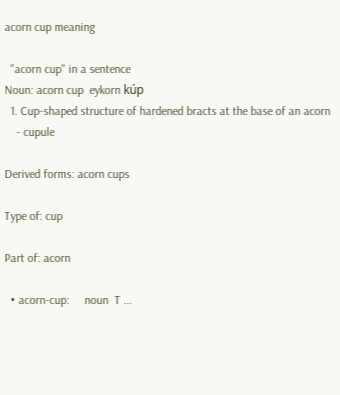acorn cup meaning

  "acorn cup" in a sentence
Noun: acorn cup  eykorn kúp
  1. Cup-shaped structure of hardened bracts at the base of an acorn
    - cupule

Derived forms: acorn cups

Type of: cup

Part of: acorn

  • acorn-cup:     noun  T ...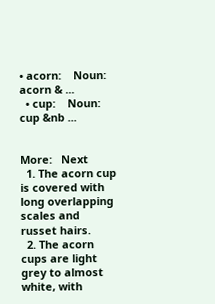• acorn:    Noun: acorn & ...
  • cup:    Noun: cup &nb ...


More:   Next
  1. The acorn cup is covered with long overlapping scales and russet hairs.
  2. The acorn cups are light grey to almost white, with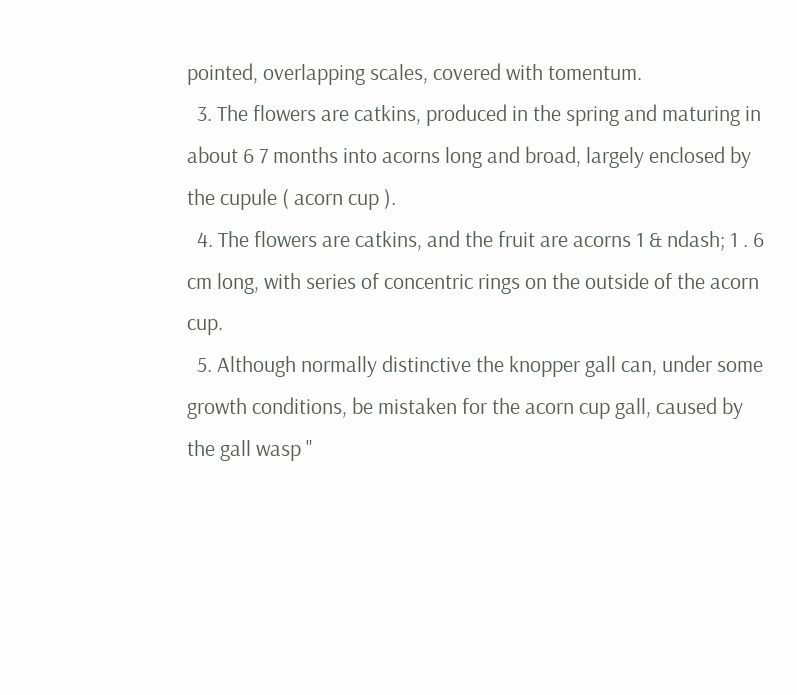pointed, overlapping scales, covered with tomentum.
  3. The flowers are catkins, produced in the spring and maturing in about 6 7 months into acorns long and broad, largely enclosed by the cupule ( acorn cup ).
  4. The flowers are catkins, and the fruit are acorns 1 & ndash; 1 . 6 cm long, with series of concentric rings on the outside of the acorn cup.
  5. Although normally distinctive the knopper gall can, under some growth conditions, be mistaken for the acorn cup gall, caused by the gall wasp "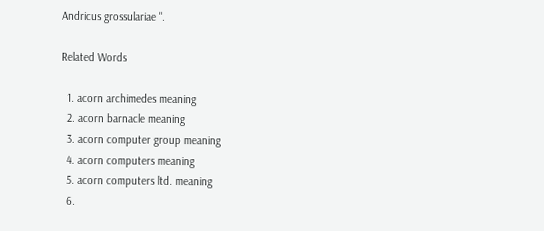Andricus grossulariae ".

Related Words

  1. acorn archimedes meaning
  2. acorn barnacle meaning
  3. acorn computer group meaning
  4. acorn computers meaning
  5. acorn computers ltd. meaning
  6.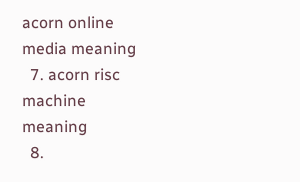acorn online media meaning
  7. acorn risc machine meaning
  8.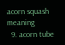acorn squash meaning
  9. acorn tube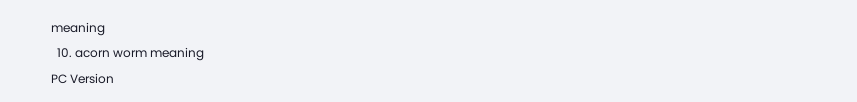meaning
  10. acorn worm meaning
PC Version